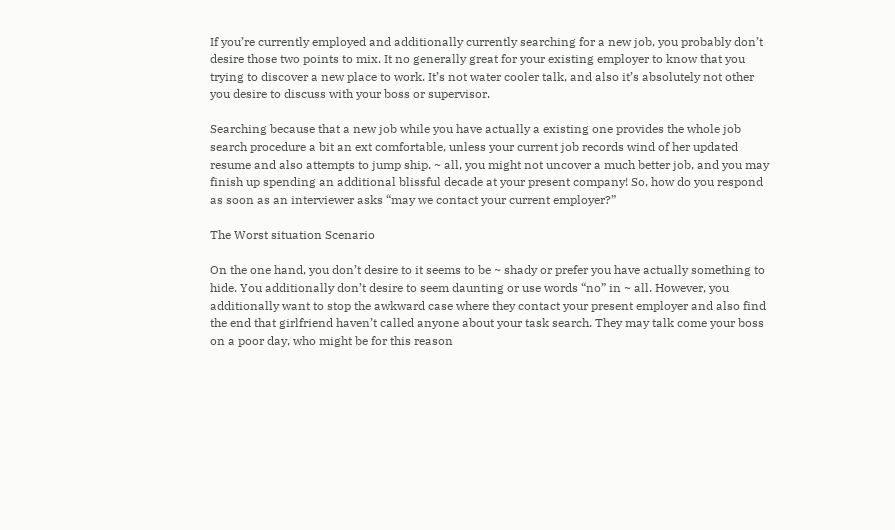If you’re currently employed and additionally currently searching for a new job, you probably don’t desire those two points to mix. It no generally great for your existing employer to know that you trying to discover a new place to work. It’s not water cooler talk, and also it’s absolutely not other you desire to discuss with your boss or supervisor.

Searching because that a new job while you have actually a existing one provides the whole job search procedure a bit an ext comfortable, unless your current job records wind of her updated resume and also attempts to jump ship. ~ all, you might not uncover a much better job, and you may finish up spending an additional blissful decade at your present company! So, how do you respond as soon as an interviewer asks “may we contact your current employer?”

The Worst situation Scenario

On the one hand, you don’t desire to it seems to be ~ shady or prefer you have actually something to hide. You additionally don’t desire to seem daunting or use words “no” in ~ all. However, you additionally want to stop the awkward case where they contact your present employer and also find the end that girlfriend haven’t called anyone about your task search. They may talk come your boss on a poor day, who might be for this reason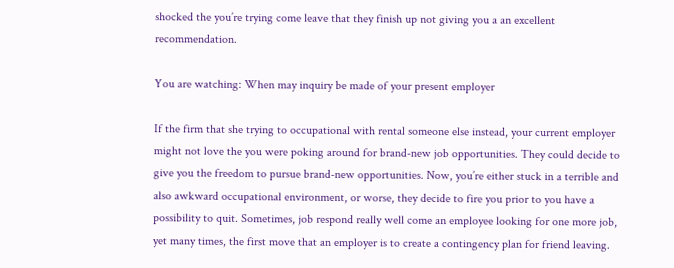shocked the you’re trying come leave that they finish up not giving you a an excellent recommendation.

You are watching: When may inquiry be made of your present employer

If the firm that she trying to occupational with rental someone else instead, your current employer might not love the you were poking around for brand-new job opportunities. They could decide to give you the freedom to pursue brand-new opportunities. Now, you’re either stuck in a terrible and also awkward occupational environment, or worse, they decide to fire you prior to you have a possibility to quit. Sometimes, job respond really well come an employee looking for one more job, yet many times, the first move that an employer is to create a contingency plan for friend leaving.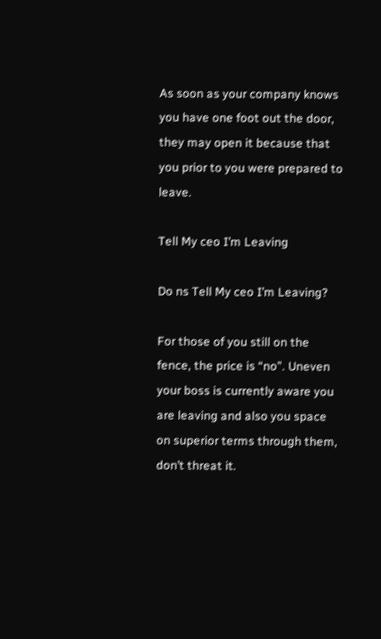As soon as your company knows you have one foot out the door, they may open it because that you prior to you were prepared to leave.

Tell My ceo I’m Leaving

Do ns Tell My ceo I’m Leaving?

For those of you still on the fence, the price is “no”. Uneven your boss is currently aware you are leaving and also you space on superior terms through them, don’t threat it.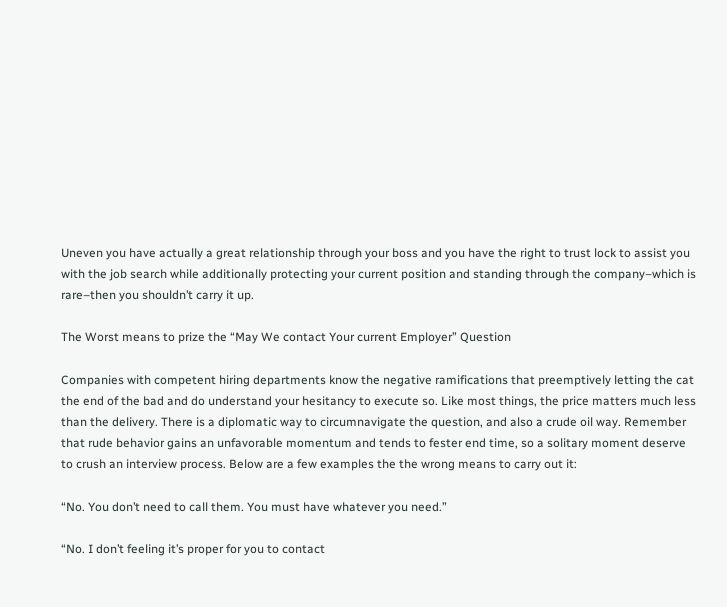Uneven you have actually a great relationship through your boss and you have the right to trust lock to assist you with the job search while additionally protecting your current position and standing through the company–which is rare–then you shouldn’t carry it up.

The Worst means to prize the “May We contact Your current Employer” Question

Companies with competent hiring departments know the negative ramifications that preemptively letting the cat the end of the bad and do understand your hesitancy to execute so. Like most things, the price matters much less than the delivery. There is a diplomatic way to circumnavigate the question, and also a crude oil way. Remember that rude behavior gains an unfavorable momentum and tends to fester end time, so a solitary moment deserve to crush an interview process. Below are a few examples the the wrong means to carry out it:

“No. You don’t need to call them. You must have whatever you need.”

“No. I don’t feeling it’s proper for you to contact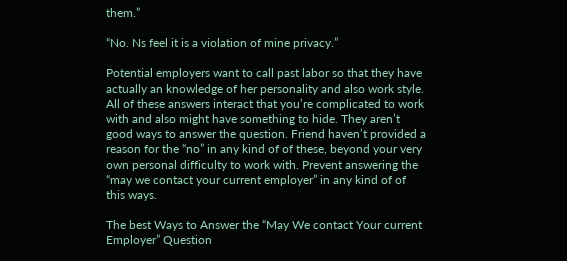them.”

“No. Ns feel it is a violation of mine privacy.”

Potential employers want to call past labor so that they have actually an knowledge of her personality and also work style. All of these answers interact that you’re complicated to work with and also might have something to hide. They aren’t good ways to answer the question. Friend haven’t provided a reason for the “no” in any kind of of these, beyond your very own personal difficulty to work with. Prevent answering the “may we contact your current employer” in any kind of of this ways.

The best Ways to Answer the “May We contact Your current Employer” Question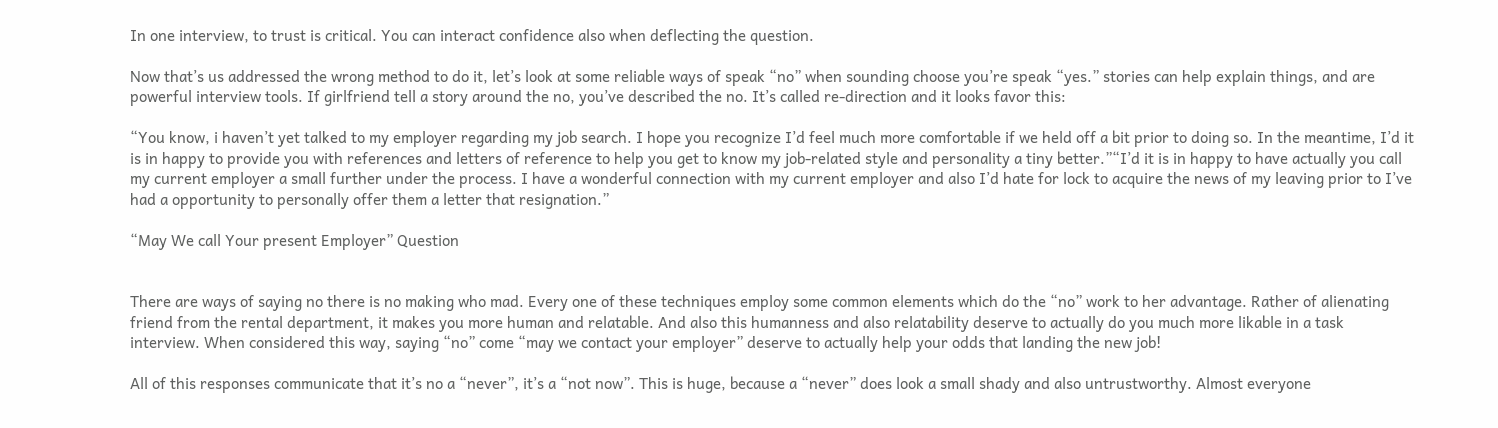In one interview, to trust is critical. You can interact confidence also when deflecting the question.

Now that’s us addressed the wrong method to do it, let’s look at some reliable ways of speak “no” when sounding choose you’re speak “yes.” stories can help explain things, and are powerful interview tools. If girlfriend tell a story around the no, you’ve described the no. It’s called re-direction and it looks favor this:

“You know, i haven’t yet talked to my employer regarding my job search. I hope you recognize I’d feel much more comfortable if we held off a bit prior to doing so. In the meantime, I’d it is in happy to provide you with references and letters of reference to help you get to know my job-related style and personality a tiny better.”“I’d it is in happy to have actually you call my current employer a small further under the process. I have a wonderful connection with my current employer and also I’d hate for lock to acquire the news of my leaving prior to I’ve had a opportunity to personally offer them a letter that resignation.”

“May We call Your present Employer” Question


There are ways of saying no there is no making who mad. Every one of these techniques employ some common elements which do the “no” work to her advantage. Rather of alienating friend from the rental department, it makes you more human and relatable. And also this humanness and also relatability deserve to actually do you much more likable in a task interview. When considered this way, saying “no” come “may we contact your employer” deserve to actually help your odds that landing the new job!

All of this responses communicate that it’s no a “never”, it’s a “not now”. This is huge, because a “never” does look a small shady and also untrustworthy. Almost everyone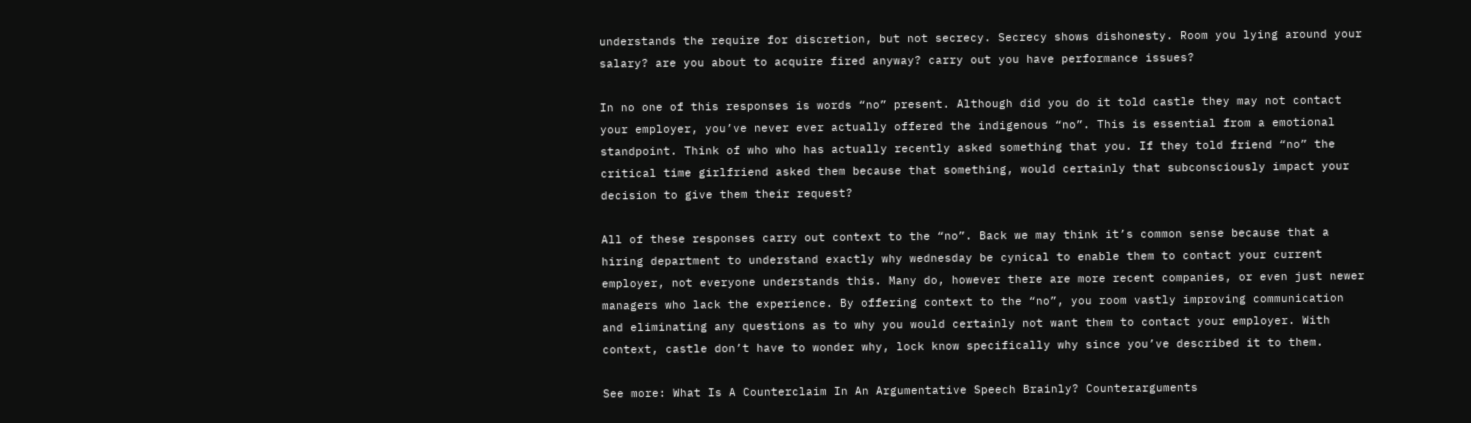understands the require for discretion, but not secrecy. Secrecy shows dishonesty. Room you lying around your salary? are you about to acquire fired anyway? carry out you have performance issues?

In no one of this responses is words “no” present. Although did you do it told castle they may not contact your employer, you’ve never ever actually offered the indigenous “no”. This is essential from a emotional standpoint. Think of who who has actually recently asked something that you. If they told friend “no” the critical time girlfriend asked them because that something, would certainly that subconsciously impact your decision to give them their request?

All of these responses carry out context to the “no”. Back we may think it’s common sense because that a hiring department to understand exactly why wednesday be cynical to enable them to contact your current employer, not everyone understands this. Many do, however there are more recent companies, or even just newer managers who lack the experience. By offering context to the “no”, you room vastly improving communication and eliminating any questions as to why you would certainly not want them to contact your employer. With context, castle don’t have to wonder why, lock know specifically why since you’ve described it to them.

See more: What Is A Counterclaim In An Argumentative Speech Brainly? Counterarguments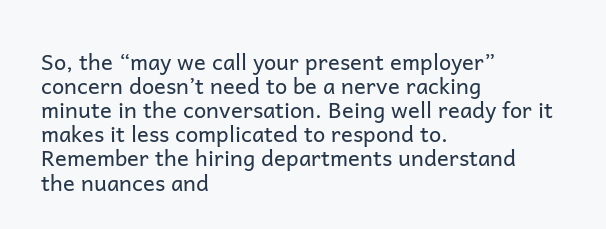So, the “may we call your present employer” concern doesn’t need to be a nerve racking minute in the conversation. Being well ready for it makes it less complicated to respond to. Remember the hiring departments understand the nuances and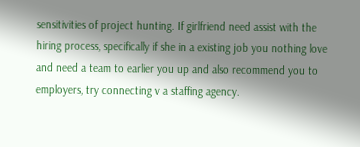sensitivities of project hunting. If girlfriend need assist with the hiring process, specifically if she in a existing job you nothing love and need a team to earlier you up and also recommend you to employers, try connecting v a staffing agency.